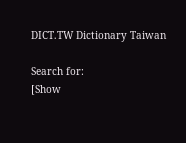DICT.TW Dictionary Taiwan

Search for:
[Show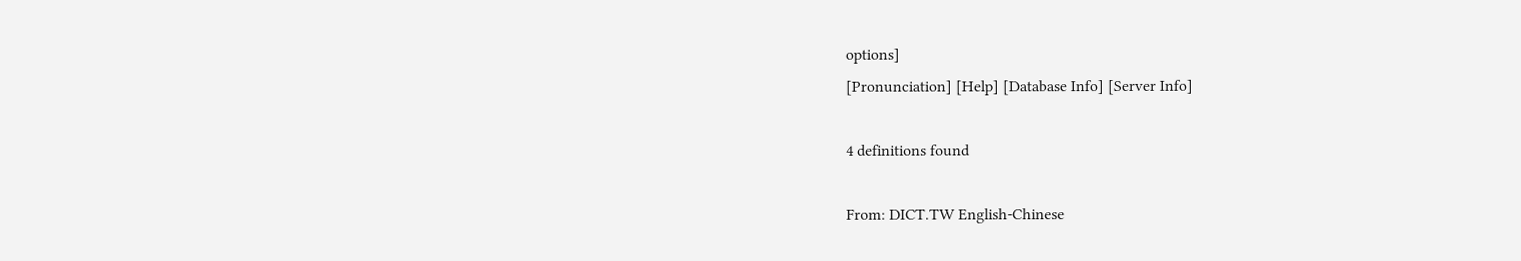options]
[Pronunciation] [Help] [Database Info] [Server Info]

4 definitions found

From: DICT.TW English-Chinese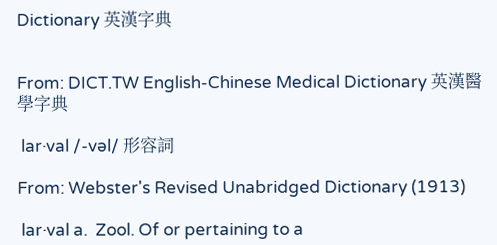Dictionary 英漢字典


From: DICT.TW English-Chinese Medical Dictionary 英漢醫學字典

 lar·val /-vəl/ 形容詞

From: Webster's Revised Unabridged Dictionary (1913)

 lar·val a.  Zool. Of or pertaining to a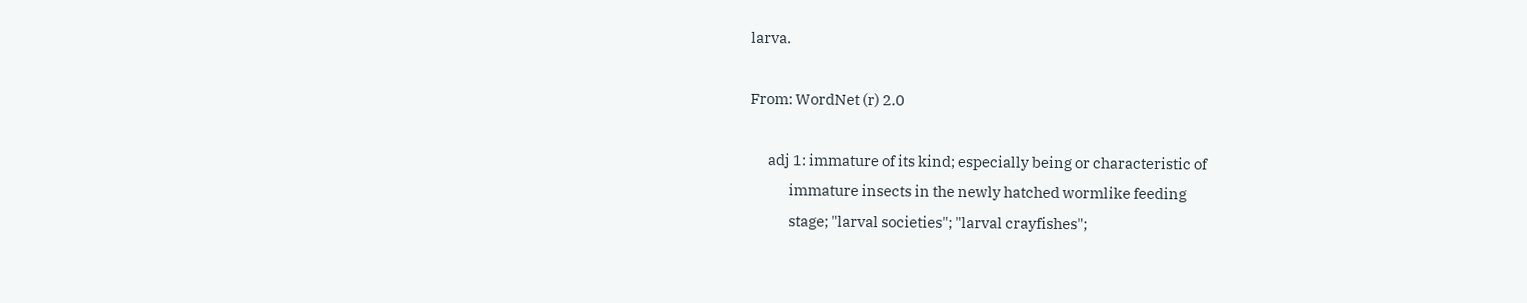larva.

From: WordNet (r) 2.0

      adj 1: immature of its kind; especially being or characteristic of
             immature insects in the newly hatched wormlike feeding
             stage; "larval societies"; "larval crayfishes";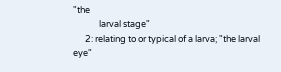"the
             larval stage"
      2: relating to or typical of a larva; "the larval eye"